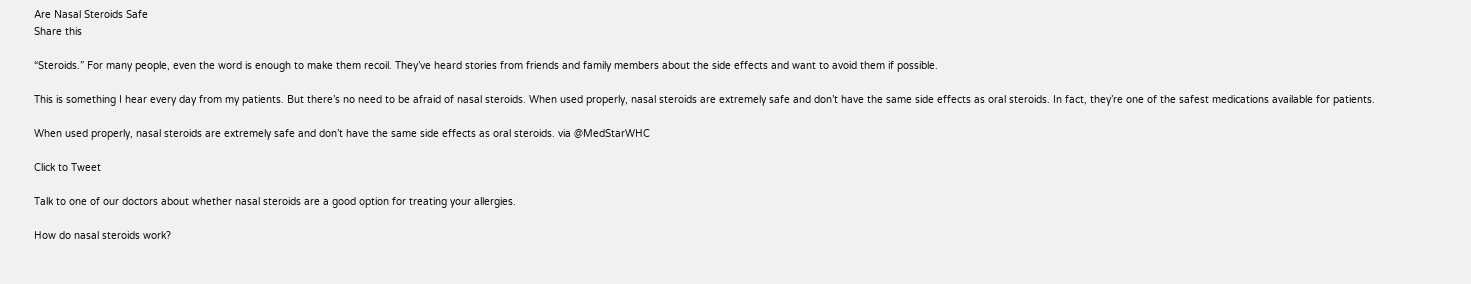Are Nasal Steroids Safe
Share this

“Steroids.” For many people, even the word is enough to make them recoil. They’ve heard stories from friends and family members about the side effects and want to avoid them if possible.

This is something I hear every day from my patients. But there’s no need to be afraid of nasal steroids. When used properly, nasal steroids are extremely safe and don’t have the same side effects as oral steroids. In fact, they’re one of the safest medications available for patients.

When used properly, nasal steroids are extremely safe and don’t have the same side effects as oral steroids. via @MedStarWHC

Click to Tweet

Talk to one of our doctors about whether nasal steroids are a good option for treating your allergies.

How do nasal steroids work?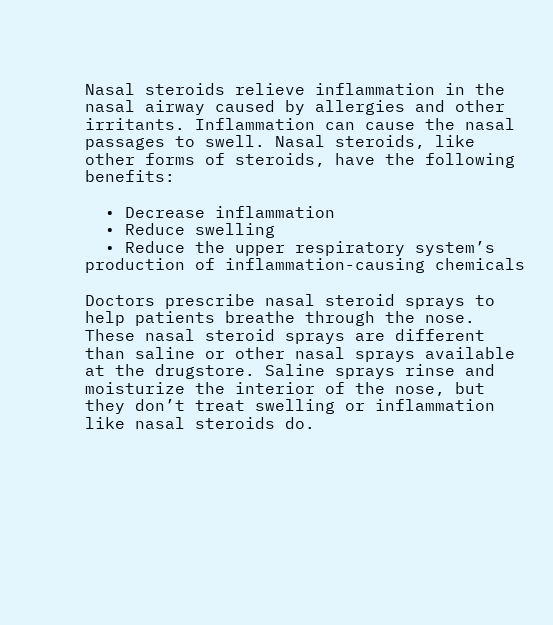Nasal steroids relieve inflammation in the nasal airway caused by allergies and other irritants. Inflammation can cause the nasal passages to swell. Nasal steroids, like other forms of steroids, have the following benefits:

  • Decrease inflammation
  • Reduce swelling
  • Reduce the upper respiratory system’s production of inflammation-causing chemicals

Doctors prescribe nasal steroid sprays to help patients breathe through the nose. These nasal steroid sprays are different than saline or other nasal sprays available at the drugstore. Saline sprays rinse and moisturize the interior of the nose, but they don’t treat swelling or inflammation like nasal steroids do.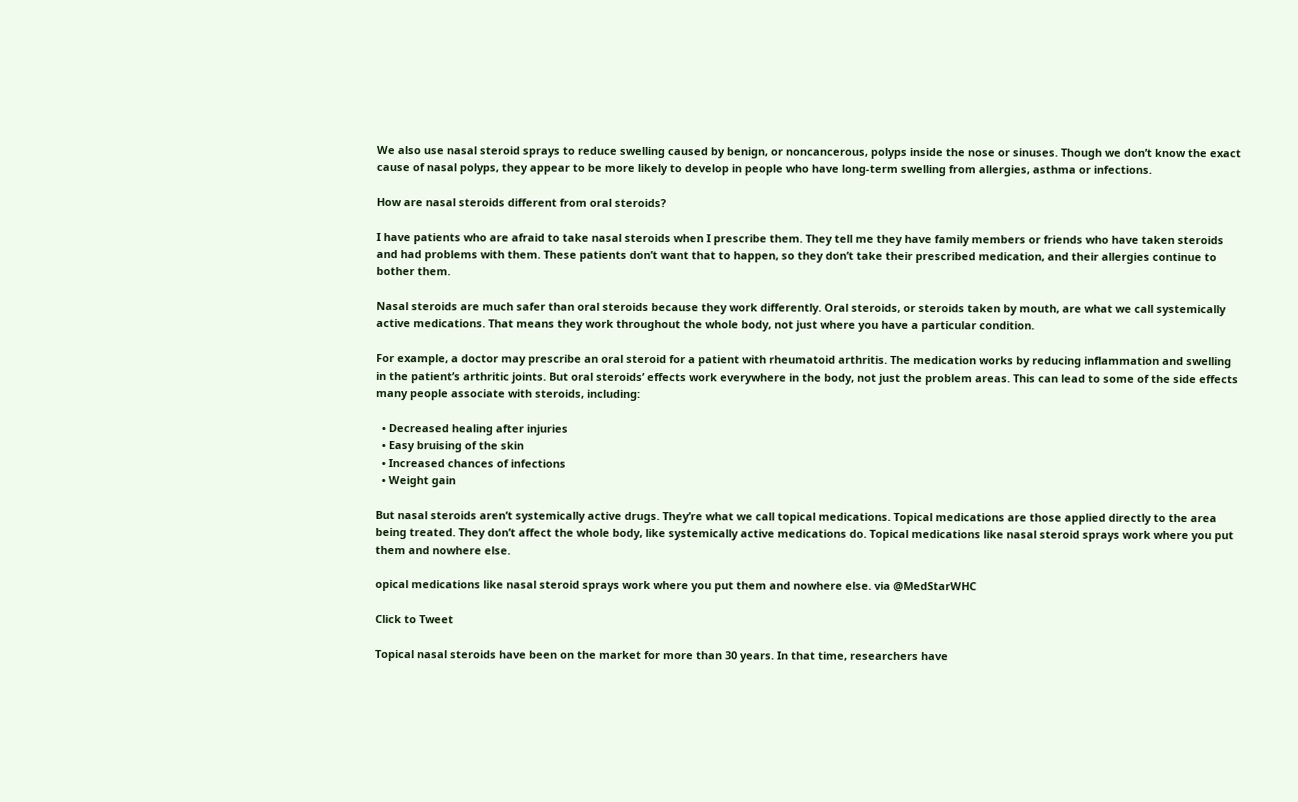We also use nasal steroid sprays to reduce swelling caused by benign, or noncancerous, polyps inside the nose or sinuses. Though we don’t know the exact cause of nasal polyps, they appear to be more likely to develop in people who have long-term swelling from allergies, asthma or infections.

How are nasal steroids different from oral steroids?

I have patients who are afraid to take nasal steroids when I prescribe them. They tell me they have family members or friends who have taken steroids and had problems with them. These patients don’t want that to happen, so they don’t take their prescribed medication, and their allergies continue to bother them.

Nasal steroids are much safer than oral steroids because they work differently. Oral steroids, or steroids taken by mouth, are what we call systemically active medications. That means they work throughout the whole body, not just where you have a particular condition.

For example, a doctor may prescribe an oral steroid for a patient with rheumatoid arthritis. The medication works by reducing inflammation and swelling in the patient’s arthritic joints. But oral steroids’ effects work everywhere in the body, not just the problem areas. This can lead to some of the side effects many people associate with steroids, including:

  • Decreased healing after injuries
  • Easy bruising of the skin
  • Increased chances of infections
  • Weight gain

But nasal steroids aren’t systemically active drugs. They’re what we call topical medications. Topical medications are those applied directly to the area being treated. They don’t affect the whole body, like systemically active medications do. Topical medications like nasal steroid sprays work where you put them and nowhere else.

opical medications like nasal steroid sprays work where you put them and nowhere else. via @MedStarWHC

Click to Tweet

Topical nasal steroids have been on the market for more than 30 years. In that time, researchers have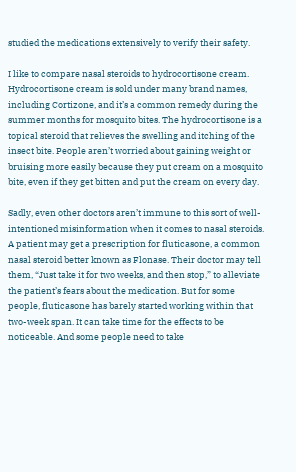studied the medications extensively to verify their safety.

I like to compare nasal steroids to hydrocortisone cream. Hydrocortisone cream is sold under many brand names, including Cortizone, and it’s a common remedy during the summer months for mosquito bites. The hydrocortisone is a topical steroid that relieves the swelling and itching of the insect bite. People aren’t worried about gaining weight or bruising more easily because they put cream on a mosquito bite, even if they get bitten and put the cream on every day.

Sadly, even other doctors aren’t immune to this sort of well-intentioned misinformation when it comes to nasal steroids. A patient may get a prescription for fluticasone, a common nasal steroid better known as Flonase. Their doctor may tell them, “Just take it for two weeks, and then stop,” to alleviate the patient’s fears about the medication. But for some people, fluticasone has barely started working within that two-week span. It can take time for the effects to be noticeable. And some people need to take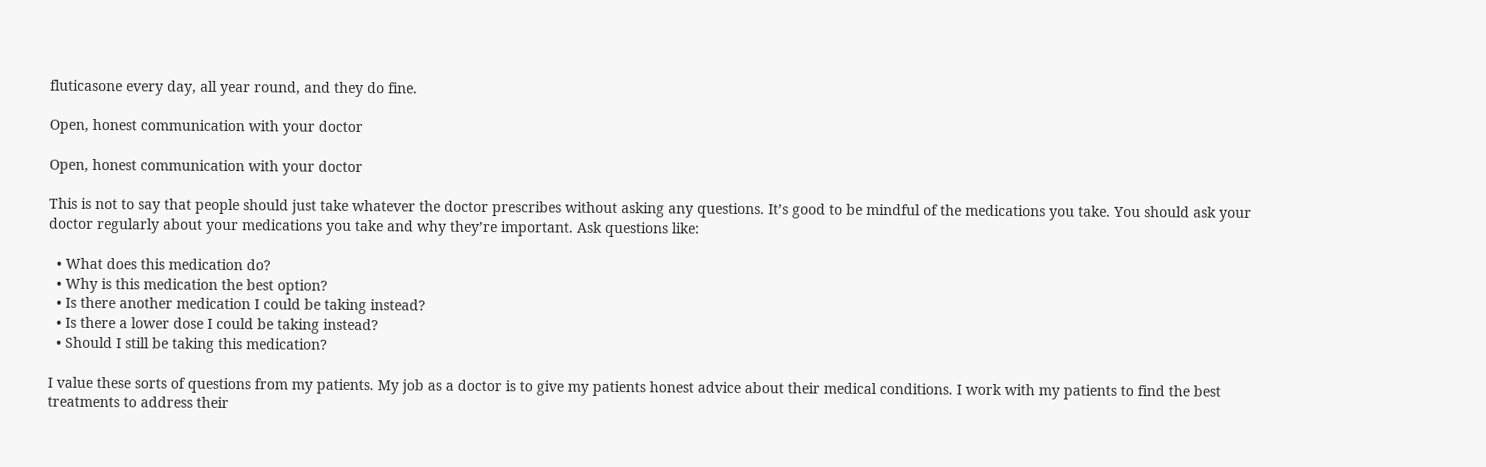fluticasone every day, all year round, and they do fine.

Open, honest communication with your doctor

Open, honest communication with your doctor

This is not to say that people should just take whatever the doctor prescribes without asking any questions. It’s good to be mindful of the medications you take. You should ask your doctor regularly about your medications you take and why they’re important. Ask questions like:

  • What does this medication do?
  • Why is this medication the best option?
  • Is there another medication I could be taking instead?
  • Is there a lower dose I could be taking instead?
  • Should I still be taking this medication?

I value these sorts of questions from my patients. My job as a doctor is to give my patients honest advice about their medical conditions. I work with my patients to find the best treatments to address their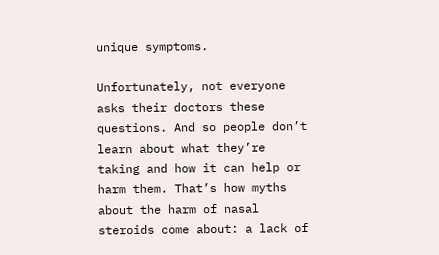unique symptoms.

Unfortunately, not everyone asks their doctors these questions. And so people don’t learn about what they’re taking and how it can help or harm them. That’s how myths about the harm of nasal steroids come about: a lack of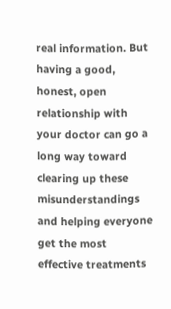real information. But having a good, honest, open relationship with your doctor can go a long way toward clearing up these misunderstandings and helping everyone get the most effective treatments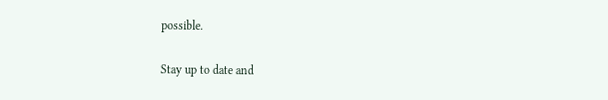possible.

Stay up to date and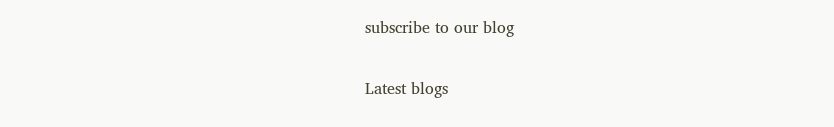subscribe to our blog

Latest blogs